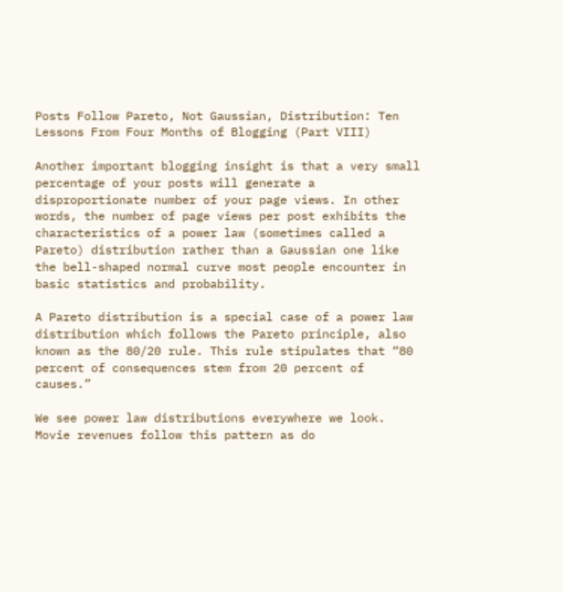Posts Follow Pareto, Not Gaussian, Distribution: Ten Lessons From Four Months of Blogging (Part VIII)

Another important blogging insight is that a very small percentage of your posts will generate a disproportionate number of your page views. In other words, the number of page views per post exhibits the characteristics of a power law (sometimes called a Pareto) distribution rather than a Gaussian one like the bell-shaped normal curve most people encounter in basic statistics and probability.

A Pareto distribution is a special case of a power law distribution which follows the Pareto principle, also known as the 80/20 rule. This rule stipulates that “80 percent of consequences stem from 20 percent of causes.”

We see power law distributions everywhere we look. Movie revenues follow this pattern as do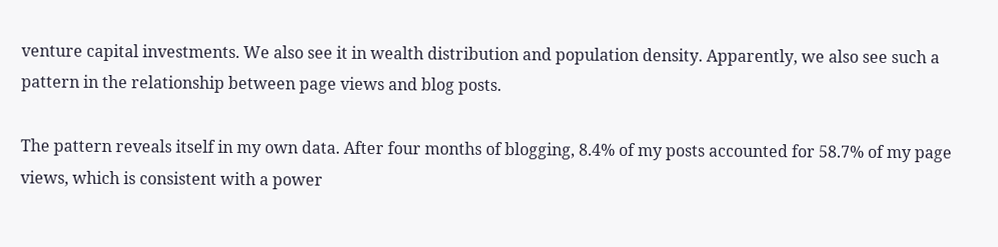venture capital investments. We also see it in wealth distribution and population density. Apparently, we also see such a pattern in the relationship between page views and blog posts.

The pattern reveals itself in my own data. After four months of blogging, 8.4% of my posts accounted for 58.7% of my page views, which is consistent with a power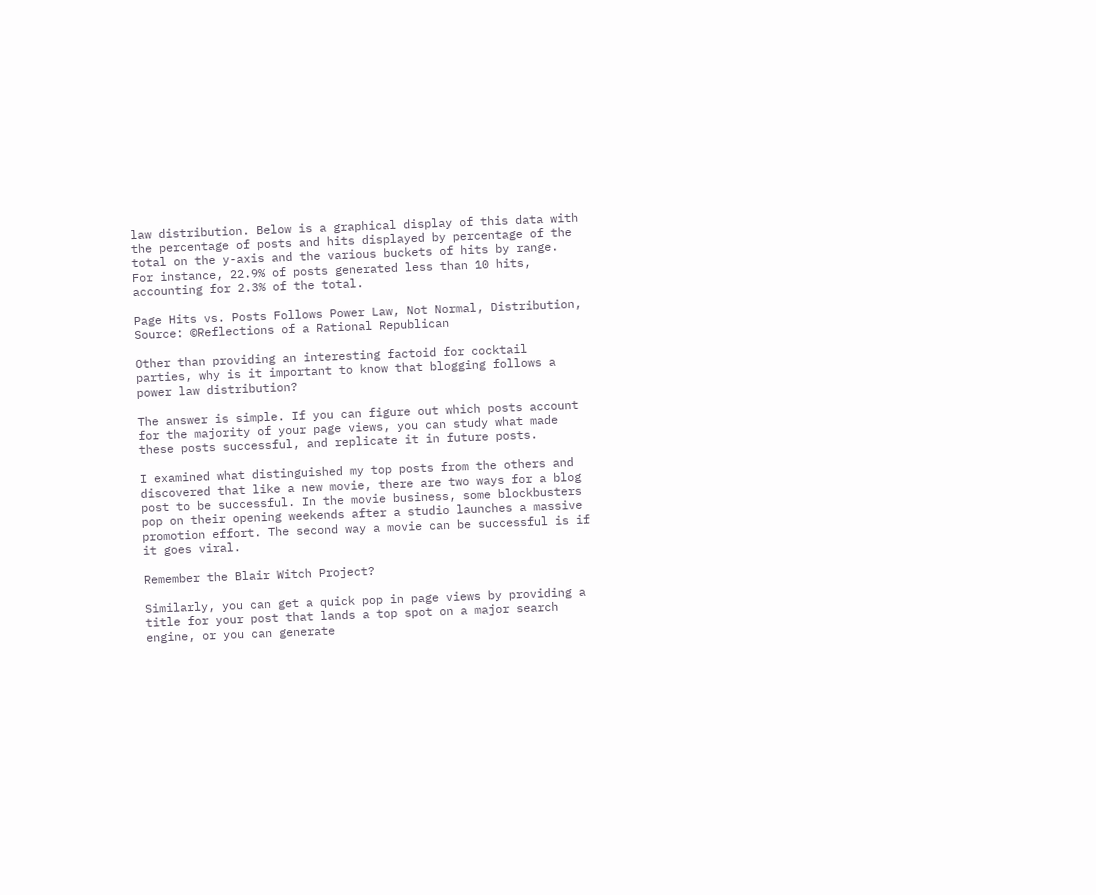law distribution. Below is a graphical display of this data with the percentage of posts and hits displayed by percentage of the total on the y-axis and the various buckets of hits by range. For instance, 22.9% of posts generated less than 10 hits, accounting for 2.3% of the total.

Page Hits vs. Posts Follows Power Law, Not Normal, Distribution, Source: ©Reflections of a Rational Republican

Other than providing an interesting factoid for cocktail parties, why is it important to know that blogging follows a power law distribution?

The answer is simple. If you can figure out which posts account for the majority of your page views, you can study what made these posts successful, and replicate it in future posts.

I examined what distinguished my top posts from the others and discovered that like a new movie, there are two ways for a blog post to be successful. In the movie business, some blockbusters pop on their opening weekends after a studio launches a massive promotion effort. The second way a movie can be successful is if it goes viral.

Remember the Blair Witch Project?

Similarly, you can get a quick pop in page views by providing a title for your post that lands a top spot on a major search engine, or you can generate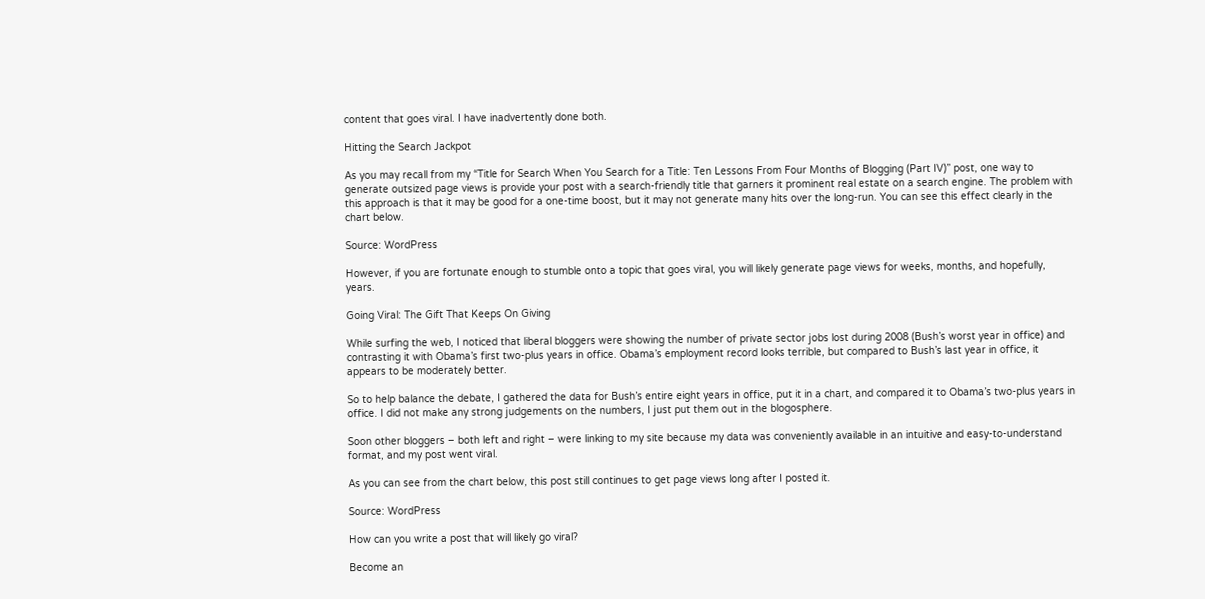content that goes viral. I have inadvertently done both.

Hitting the Search Jackpot

As you may recall from my “Title for Search When You Search for a Title: Ten Lessons From Four Months of Blogging (Part IV)” post, one way to generate outsized page views is provide your post with a search-friendly title that garners it prominent real estate on a search engine. The problem with this approach is that it may be good for a one-time boost, but it may not generate many hits over the long-run. You can see this effect clearly in the chart below.

Source: WordPress

However, if you are fortunate enough to stumble onto a topic that goes viral, you will likely generate page views for weeks, months, and hopefully, years.

Going Viral: The Gift That Keeps On Giving

While surfing the web, I noticed that liberal bloggers were showing the number of private sector jobs lost during 2008 (Bush’s worst year in office) and contrasting it with Obama’s first two-plus years in office. Obama’s employment record looks terrible, but compared to Bush’s last year in office, it appears to be moderately better.

So to help balance the debate, I gathered the data for Bush’s entire eight years in office, put it in a chart, and compared it to Obama’s two-plus years in office. I did not make any strong judgements on the numbers, I just put them out in the blogosphere.

Soon other bloggers – both left and right – were linking to my site because my data was conveniently available in an intuitive and easy-to-understand format, and my post went viral.

As you can see from the chart below, this post still continues to get page views long after I posted it.

Source: WordPress

How can you write a post that will likely go viral?

Become an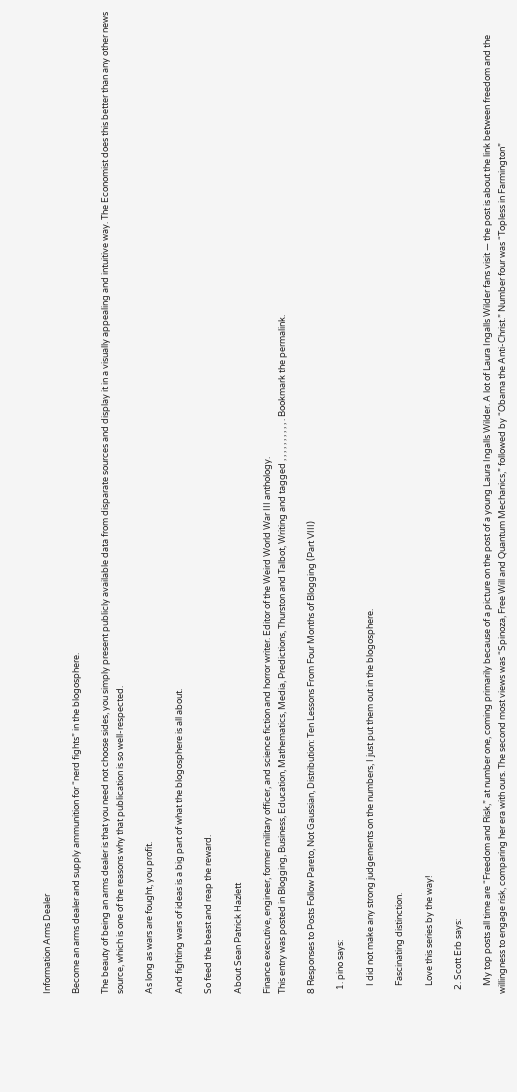Information Arms Dealer

Become an arms dealer and supply ammunition for “nerd fights” in the blogosphere.

The beauty of being an arms dealer is that you need not choose sides, you simply present publicly available data from disparate sources and display it in a visually appealing and intuitive way. The Economist does this better than any other news source, which is one of the reasons why that publication is so well-respected.

As long as wars are fought, you profit.

And fighting wars of ideas is a big part of what the blogosphere is all about.

So feed the beast and reap the reward.

About Sean Patrick Hazlett

Finance executive, engineer, former military officer, and science fiction and horror writer. Editor of the Weird World War III anthology.
This entry was posted in Blogging, Business, Education, Mathematics, Media, Predictions, Thurston and Talbot, Writing and tagged , , , , , , , , , , . Bookmark the permalink.

8 Responses to Posts Follow Pareto, Not Gaussian, Distribution: Ten Lessons From Four Months of Blogging (Part VIII)

  1. pino says:

    I did not make any strong judgements on the numbers, I just put them out in the blogosphere.

    Fascinating distinction.

    Love this series by the way!

  2. Scott Erb says:

    My top posts all time are “Freedom and Risk,” at number one, coming primarily because of a picture on the post of a young Laura Ingalls Wilder. A lot of Laura Ingalls Wilder fans visit — the post is about the link between freedom and the willingness to engage risk, comparing her era with ours. The second most views was “Spinoza, Free Will and Quantum Mechanics,” followed by “Obama the Anti-Christ.” Number four was “Topless in Farmington”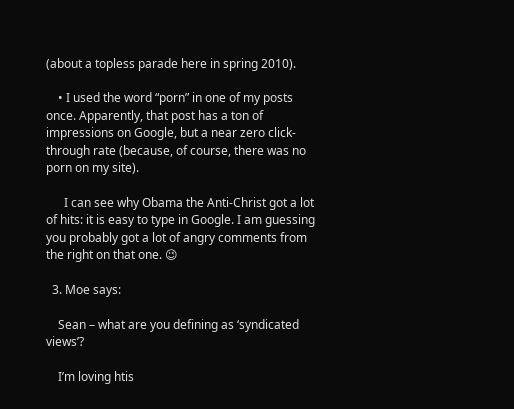(about a topless parade here in spring 2010).

    • I used the word “porn” in one of my posts once. Apparently, that post has a ton of impressions on Google, but a near zero click-through rate (because, of course, there was no porn on my site).

      I can see why Obama the Anti-Christ got a lot of hits: it is easy to type in Google. I am guessing you probably got a lot of angry comments from the right on that one. 😉

  3. Moe says:

    Sean – what are you defining as ‘syndicated views’?

    I’m loving htis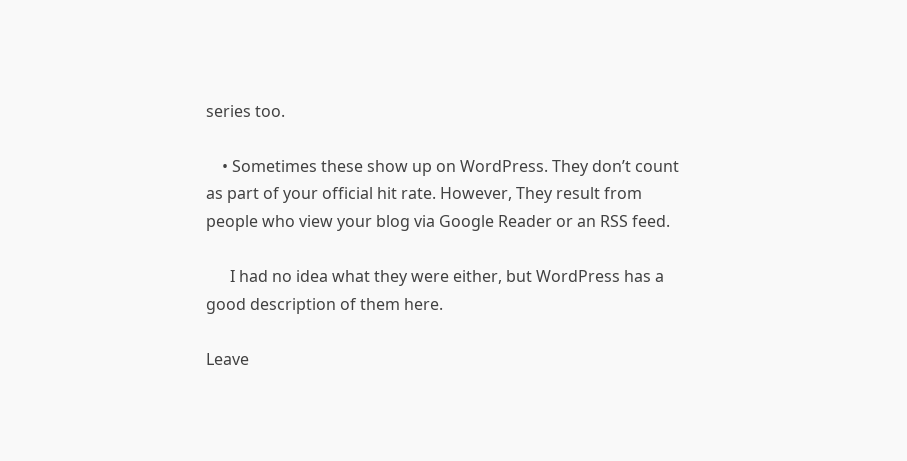series too.

    • Sometimes these show up on WordPress. They don’t count as part of your official hit rate. However, They result from people who view your blog via Google Reader or an RSS feed.

      I had no idea what they were either, but WordPress has a good description of them here.

Leave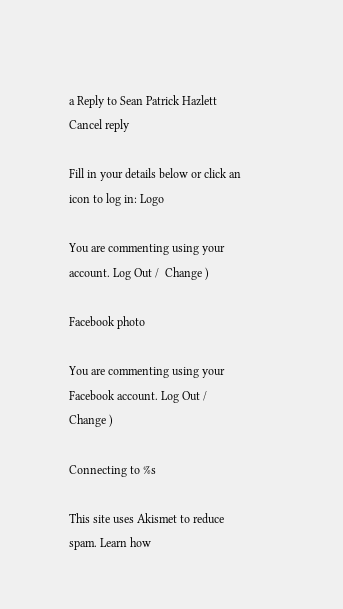a Reply to Sean Patrick Hazlett Cancel reply

Fill in your details below or click an icon to log in: Logo

You are commenting using your account. Log Out /  Change )

Facebook photo

You are commenting using your Facebook account. Log Out /  Change )

Connecting to %s

This site uses Akismet to reduce spam. Learn how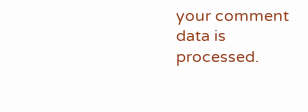your comment data is processed.